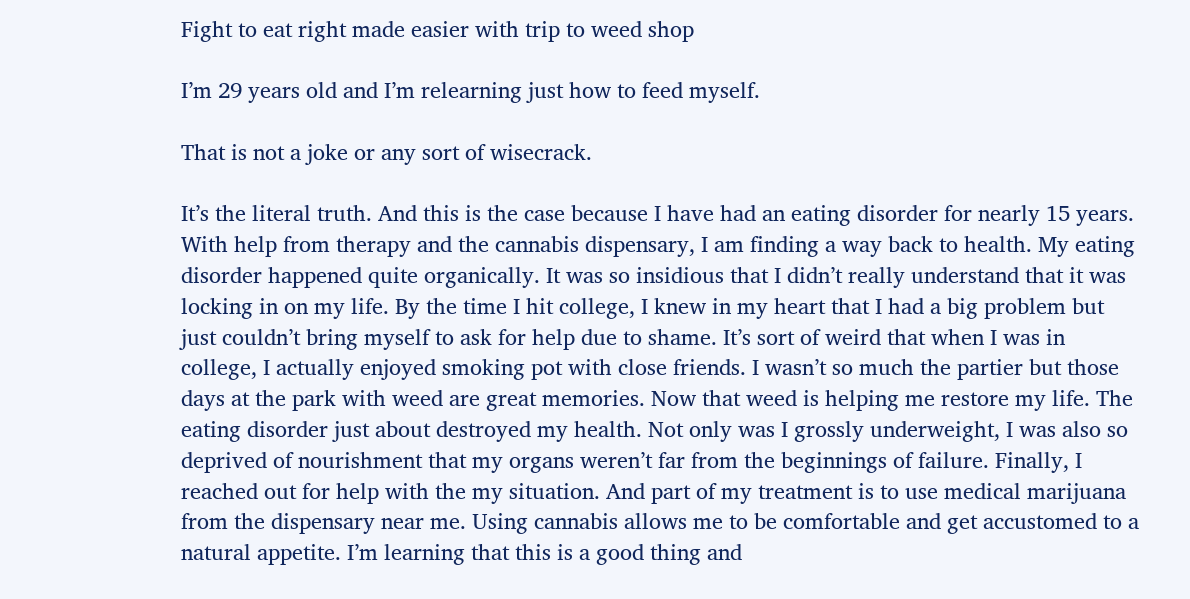Fight to eat right made easier with trip to weed shop

I’m 29 years old and I’m relearning just how to feed myself.

That is not a joke or any sort of wisecrack.

It’s the literal truth. And this is the case because I have had an eating disorder for nearly 15 years. With help from therapy and the cannabis dispensary, I am finding a way back to health. My eating disorder happened quite organically. It was so insidious that I didn’t really understand that it was locking in on my life. By the time I hit college, I knew in my heart that I had a big problem but just couldn’t bring myself to ask for help due to shame. It’s sort of weird that when I was in college, I actually enjoyed smoking pot with close friends. I wasn’t so much the partier but those days at the park with weed are great memories. Now that weed is helping me restore my life. The eating disorder just about destroyed my health. Not only was I grossly underweight, I was also so deprived of nourishment that my organs weren’t far from the beginnings of failure. Finally, I reached out for help with the my situation. And part of my treatment is to use medical marijuana from the dispensary near me. Using cannabis allows me to be comfortable and get accustomed to a natural appetite. I’m learning that this is a good thing and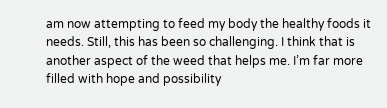am now attempting to feed my body the healthy foods it needs. Still, this has been so challenging. I think that is another aspect of the weed that helps me. I’m far more filled with hope and possibility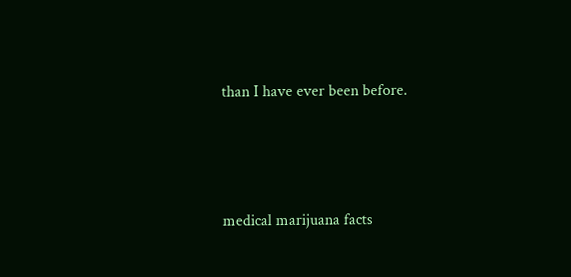than I have ever been before.



medical marijuana facts